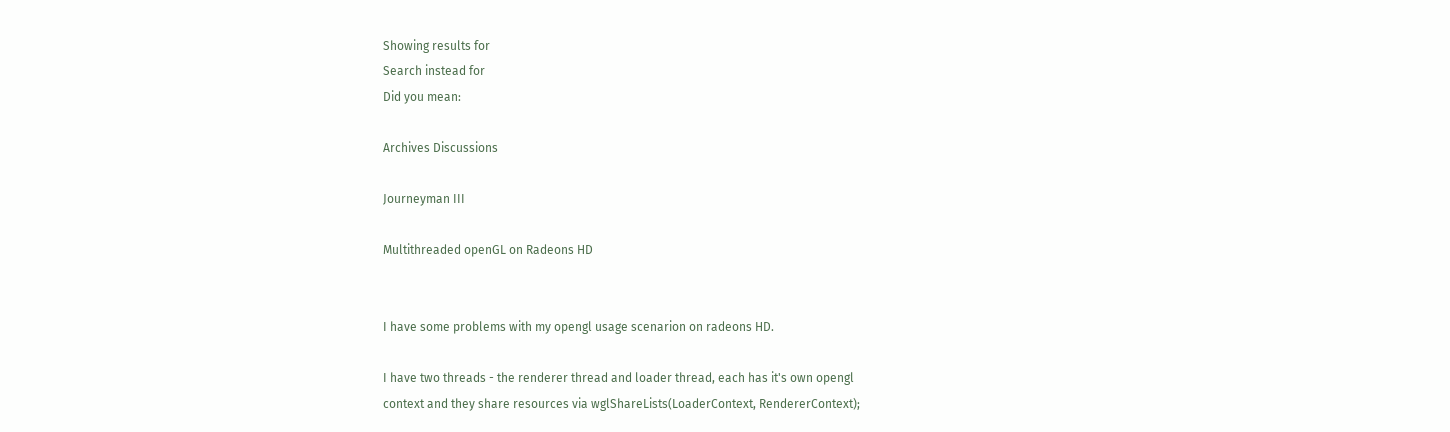Showing results for
Search instead for
Did you mean:

Archives Discussions

Journeyman III

Multithreaded openGL on Radeons HD


I have some problems with my opengl usage scenarion on radeons HD.

I have two threads - the renderer thread and loader thread, each has it's own opengl
context and they share resources via wglShareLists(LoaderContext, RendererContext);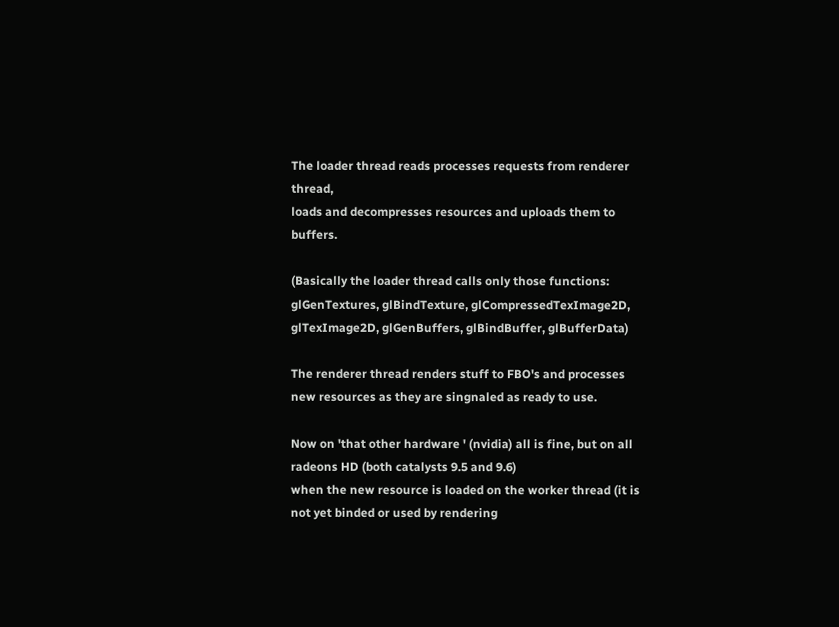The loader thread reads processes requests from renderer thread,
loads and decompresses resources and uploads them to buffers.

(Basically the loader thread calls only those functions:
glGenTextures, glBindTexture, glCompressedTexImage2D, glTexImage2D, glGenBuffers, glBindBuffer, glBufferData)

The renderer thread renders stuff to FBO's and processes new resources as they are singnaled as ready to use.

Now on 'that other hardware ' (nvidia) all is fine, but on all radeons HD (both catalysts 9.5 and 9.6)
when the new resource is loaded on the worker thread (it is not yet binded or used by rendering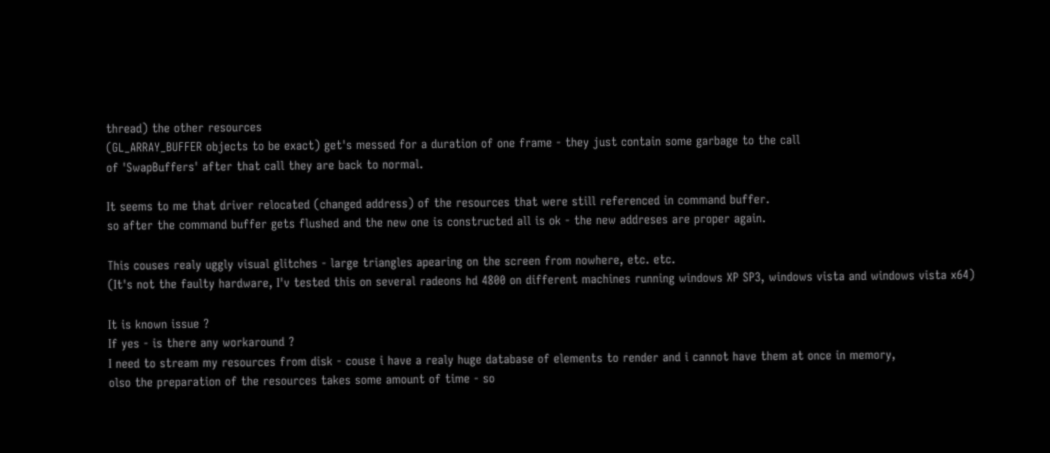thread) the other resources
(GL_ARRAY_BUFFER objects to be exact) get's messed for a duration of one frame - they just contain some garbage to the call
of 'SwapBuffers' after that call they are back to normal.

It seems to me that driver relocated (changed address) of the resources that were still referenced in command buffer.
so after the command buffer gets flushed and the new one is constructed all is ok - the new addreses are proper again.

This couses realy uggly visual glitches - large triangles apearing on the screen from nowhere, etc. etc.
(It's not the faulty hardware, I'v tested this on several radeons hd 4800 on different machines running windows XP SP3, windows vista and windows vista x64)

It is known issue ?
If yes - is there any workaround ?
I need to stream my resources from disk - couse i have a realy huge database of elements to render and i cannot have them at once in memory,
olso the preparation of the resources takes some amount of time - so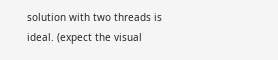solution with two threads is ideal. (expect the visual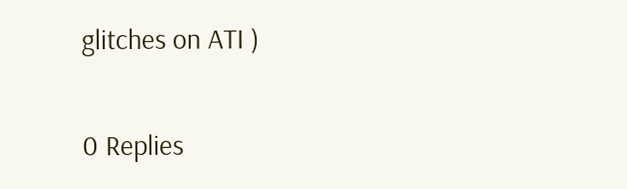glitches on ATI )

0 Replies